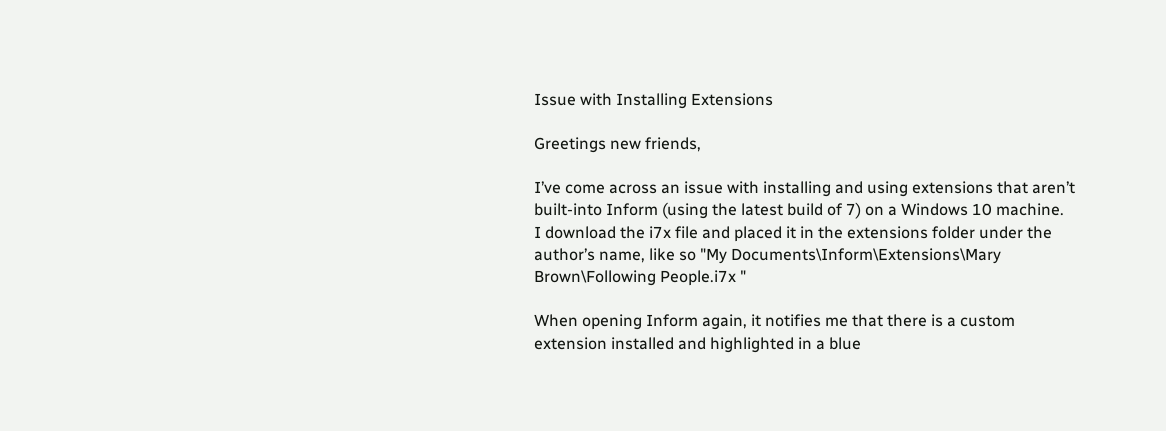Issue with Installing Extensions

Greetings new friends,

I’ve come across an issue with installing and using extensions that aren’t built-into Inform (using the latest build of 7) on a Windows 10 machine.
I download the i7x file and placed it in the extensions folder under the author’s name, like so "My Documents\Inform\Extensions\Mary Brown\Following People.i7x "

When opening Inform again, it notifies me that there is a custom extension installed and highlighted in a blue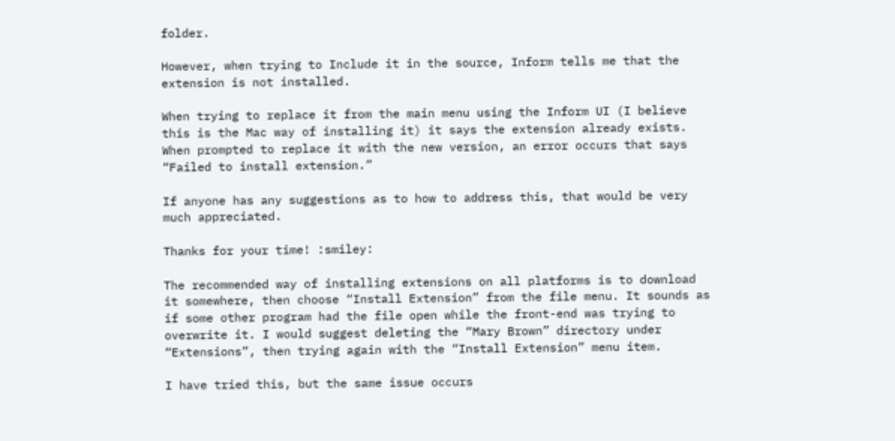folder.

However, when trying to Include it in the source, Inform tells me that the extension is not installed.

When trying to replace it from the main menu using the Inform UI (I believe this is the Mac way of installing it) it says the extension already exists.
When prompted to replace it with the new version, an error occurs that says “Failed to install extension.”

If anyone has any suggestions as to how to address this, that would be very much appreciated.

Thanks for your time! :smiley:

The recommended way of installing extensions on all platforms is to download it somewhere, then choose “Install Extension” from the file menu. It sounds as if some other program had the file open while the front-end was trying to overwrite it. I would suggest deleting the “Mary Brown” directory under “Extensions”, then trying again with the “Install Extension” menu item.

I have tried this, but the same issue occurs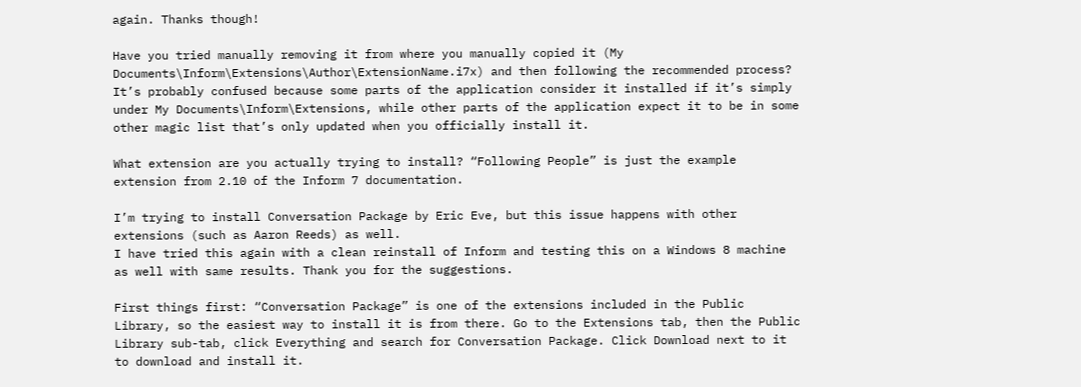again. Thanks though!

Have you tried manually removing it from where you manually copied it (My Documents\Inform\Extensions\Author\ExtensionName.i7x) and then following the recommended process? It’s probably confused because some parts of the application consider it installed if it’s simply under My Documents\Inform\Extensions, while other parts of the application expect it to be in some other magic list that’s only updated when you officially install it.

What extension are you actually trying to install? “Following People” is just the example extension from 2.10 of the Inform 7 documentation.

I’m trying to install Conversation Package by Eric Eve, but this issue happens with other extensions (such as Aaron Reeds) as well.
I have tried this again with a clean reinstall of Inform and testing this on a Windows 8 machine as well with same results. Thank you for the suggestions.

First things first: “Conversation Package” is one of the extensions included in the Public Library, so the easiest way to install it is from there. Go to the Extensions tab, then the Public Library sub-tab, click Everything and search for Conversation Package. Click Download next to it to download and install it.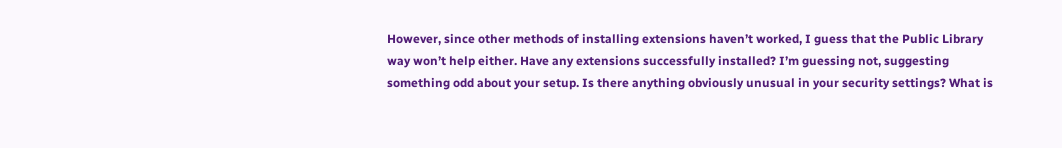However, since other methods of installing extensions haven’t worked, I guess that the Public Library way won’t help either. Have any extensions successfully installed? I’m guessing not, suggesting something odd about your setup. Is there anything obviously unusual in your security settings? What is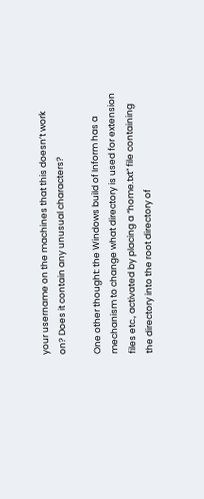your username on the machines that this doesn’t work on? Does it contain any unusual characters?

One other thought: the Windows build of Inform has a mechanism to change what directory is used for extension files etc., activated by placing a “home.txt” file containing the directory into the root directory of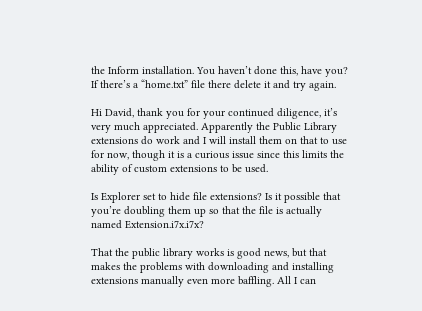the Inform installation. You haven’t done this, have you? If there’s a “home.txt” file there delete it and try again.

Hi David, thank you for your continued diligence, it’s very much appreciated. Apparently the Public Library extensions do work and I will install them on that to use for now, though it is a curious issue since this limits the ability of custom extensions to be used.

Is Explorer set to hide file extensions? Is it possible that you’re doubling them up so that the file is actually named Extension.i7x.i7x?

That the public library works is good news, but that makes the problems with downloading and installing extensions manually even more baffling. All I can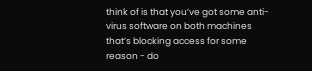think of is that you’ve got some anti-virus software on both machines that’s blocking access for some reason - do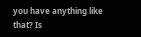you have anything like that? Is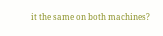it the same on both machines?